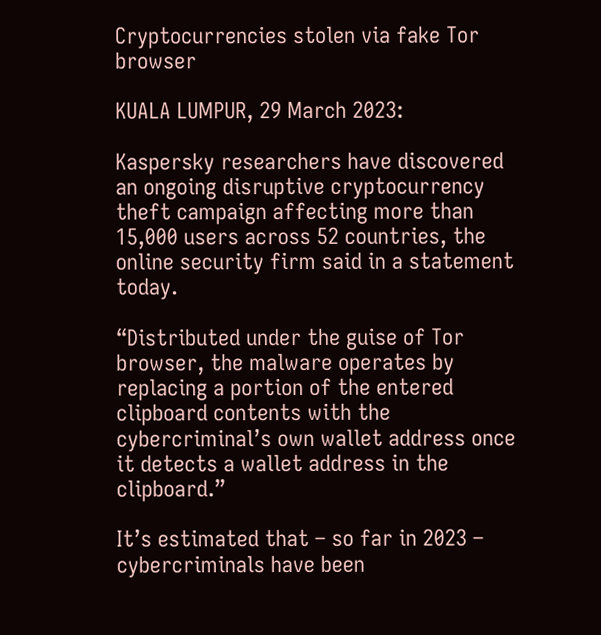Cryptocurrencies stolen via fake Tor browser

KUALA LUMPUR, 29 March 2023:

Kaspersky researchers have discovered an ongoing disruptive cryptocurrency theft campaign affecting more than 15,000 users across 52 countries, the online security firm said in a statement today.

“Distributed under the guise of Tor browser, the malware operates by replacing a portion of the entered clipboard contents with the cybercriminal’s own wallet address once it detects a wallet address in the clipboard.”

It’s estimated that – so far in 2023 – cybercriminals have been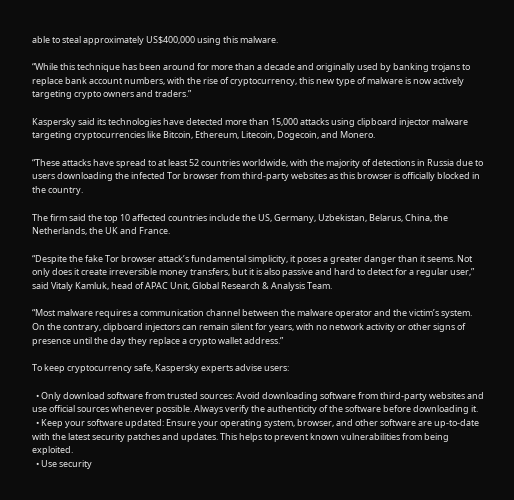able to steal approximately US$400,000 using this malware.

“While this technique has been around for more than a decade and originally used by banking trojans to replace bank account numbers, with the rise of cryptocurrency, this new type of malware is now actively targeting crypto owners and traders.”

Kaspersky said its technologies have detected more than 15,000 attacks using clipboard injector malware targeting cryptocurrencies like Bitcoin, Ethereum, Litecoin, Dogecoin, and Monero.

“These attacks have spread to at least 52 countries worldwide, with the majority of detections in Russia due to users downloading the infected Tor browser from third-party websites as this browser is officially blocked in the country.

The firm said the top 10 affected countries include the US, Germany, Uzbekistan, Belarus, China, the Netherlands, the UK and France.

“Despite the fake Tor browser attack’s fundamental simplicity, it poses a greater danger than it seems. Not only does it create irreversible money transfers, but it is also passive and hard to detect for a regular user,” said Vitaly Kamluk, head of APAC Unit, Global Research & Analysis Team.

“Most malware requires a communication channel between the malware operator and the victim’s system. On the contrary, clipboard injectors can remain silent for years, with no network activity or other signs of presence until the day they replace a crypto wallet address.”

To keep cryptocurrency safe, Kaspersky experts advise users:

  • Only download software from trusted sources: Avoid downloading software from third-party websites and use official sources whenever possible. Always verify the authenticity of the software before downloading it.
  • Keep your software updated: Ensure your operating system, browser, and other software are up-to-date with the latest security patches and updates. This helps to prevent known vulnerabilities from being exploited.
  • Use security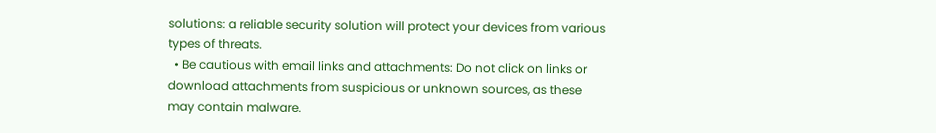solutions: a reliable security solution will protect your devices from various types of threats.
  • Be cautious with email links and attachments: Do not click on links or download attachments from suspicious or unknown sources, as these may contain malware.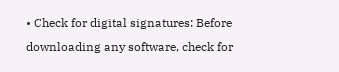• Check for digital signatures: Before downloading any software, check for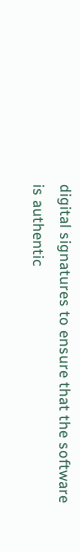digital signatures to ensure that the software is authentic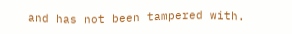and has not been tampered with.